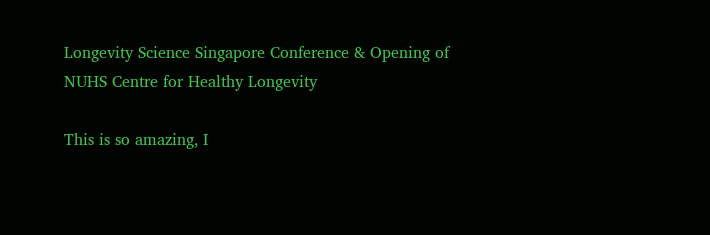Longevity Science Singapore Conference & Opening of NUHS Centre for Healthy Longevity

This is so amazing, I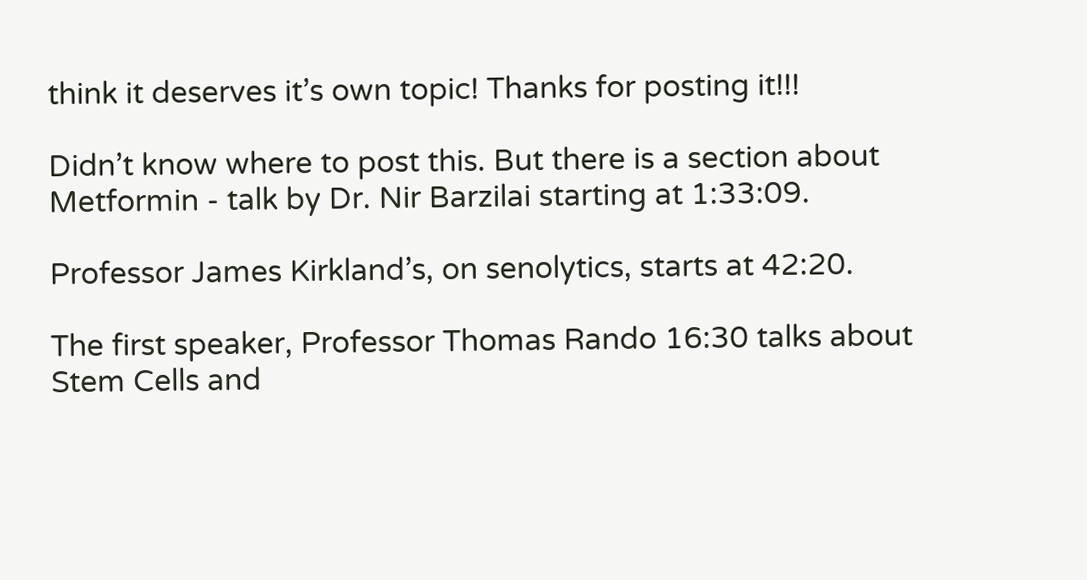think it deserves it’s own topic! Thanks for posting it!!!

Didn’t know where to post this. But there is a section about Metformin - talk by Dr. Nir Barzilai starting at 1:33:09.

Professor James Kirkland’s, on senolytics, starts at 42:20.

The first speaker, Professor Thomas Rando 16:30 talks about Stem Cells and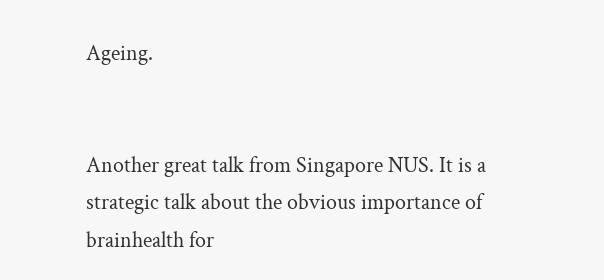Ageing.


Another great talk from Singapore NUS. It is a strategic talk about the obvious importance of brainhealth for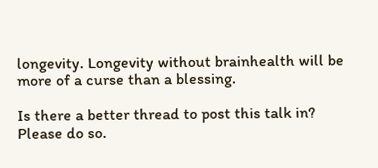longevity. Longevity without brainhealth will be more of a curse than a blessing.

Is there a better thread to post this talk in? Please do so.